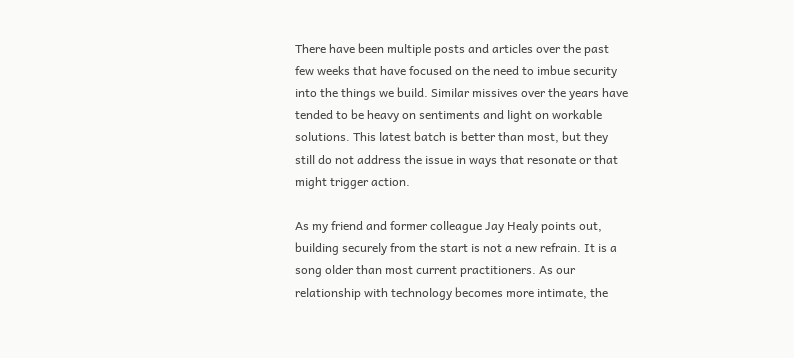There have been multiple posts and articles over the past few weeks that have focused on the need to imbue security into the things we build. Similar missives over the years have tended to be heavy on sentiments and light on workable solutions. This latest batch is better than most, but they still do not address the issue in ways that resonate or that might trigger action.

As my friend and former colleague Jay Healy points out, building securely from the start is not a new refrain. It is a song older than most current practitioners. As our relationship with technology becomes more intimate, the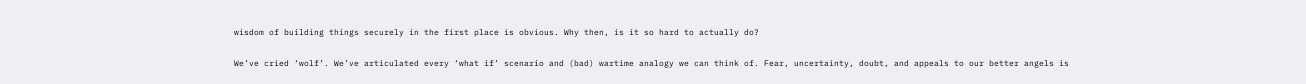wisdom of building things securely in the first place is obvious. Why then, is it so hard to actually do?

We’ve cried ‘wolf’. We’ve articulated every ‘what if’ scenario and (bad) wartime analogy we can think of. Fear, uncertainty, doubt, and appeals to our better angels is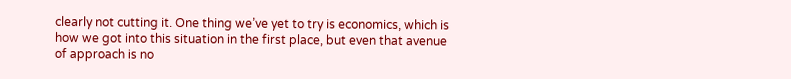clearly not cutting it. One thing we’ve yet to try is economics, which is how we got into this situation in the first place, but even that avenue of approach is no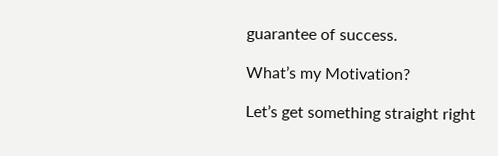guarantee of success.

What’s my Motivation?

Let’s get something straight right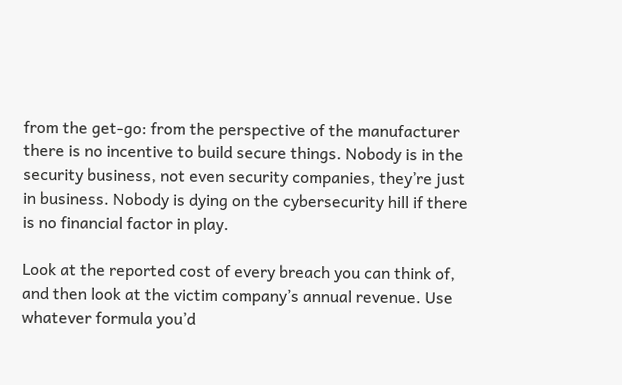from the get-go: from the perspective of the manufacturer there is no incentive to build secure things. Nobody is in the security business, not even security companies, they’re just in business. Nobody is dying on the cybersecurity hill if there is no financial factor in play.

Look at the reported cost of every breach you can think of, and then look at the victim company’s annual revenue. Use whatever formula you’d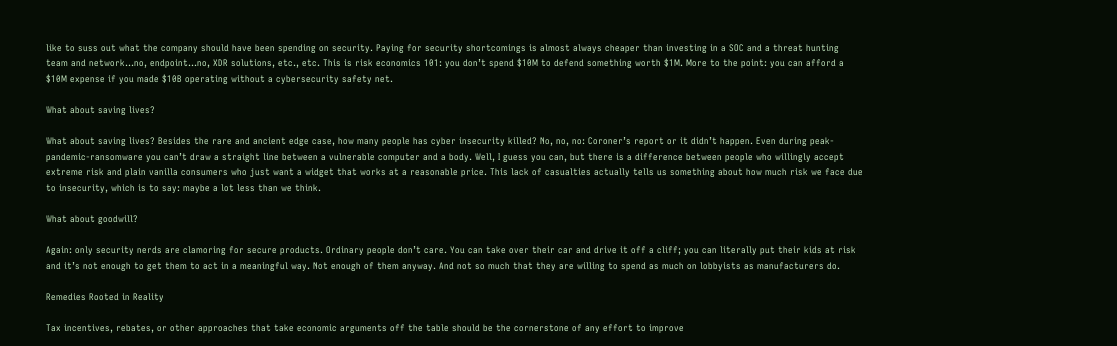like to suss out what the company should have been spending on security. Paying for security shortcomings is almost always cheaper than investing in a SOC and a threat hunting team and network…no, endpoint…no, XDR solutions, etc., etc. This is risk economics 101: you don’t spend $10M to defend something worth $1M. More to the point: you can afford a $10M expense if you made $10B operating without a cybersecurity safety net.

What about saving lives?

What about saving lives? Besides the rare and ancient edge case, how many people has cyber insecurity killed? No, no, no: Coroner’s report or it didn’t happen. Even during peak-pandemic-ransomware you can’t draw a straight line between a vulnerable computer and a body. Well, I guess you can, but there is a difference between people who willingly accept extreme risk and plain vanilla consumers who just want a widget that works at a reasonable price. This lack of casualties actually tells us something about how much risk we face due to insecurity, which is to say: maybe a lot less than we think.

What about goodwill?

Again: only security nerds are clamoring for secure products. Ordinary people don’t care. You can take over their car and drive it off a cliff; you can literally put their kids at risk and it’s not enough to get them to act in a meaningful way. Not enough of them anyway. And not so much that they are willing to spend as much on lobbyists as manufacturers do.

Remedies Rooted in Reality

Tax incentives, rebates, or other approaches that take economic arguments off the table should be the cornerstone of any effort to improve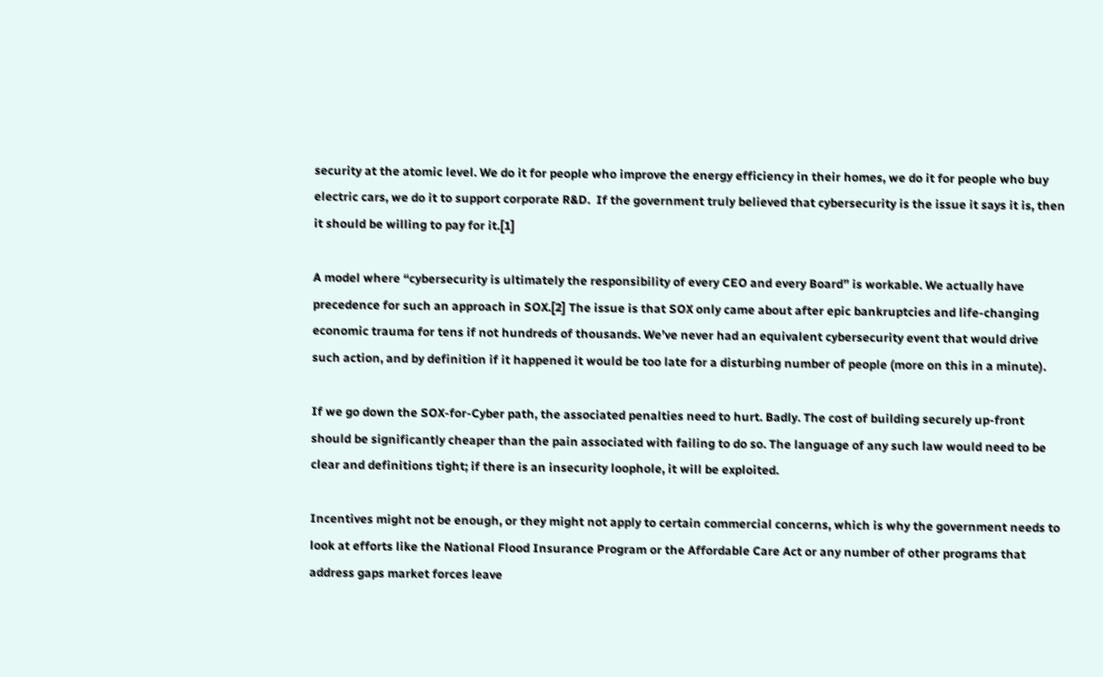security at the atomic level. We do it for people who improve the energy efficiency in their homes, we do it for people who buy electric cars, we do it to support corporate R&D.  If the government truly believed that cybersecurity is the issue it says it is, then it should be willing to pay for it.[1]

A model where “cybersecurity is ultimately the responsibility of every CEO and every Board” is workable. We actually have precedence for such an approach in SOX.[2] The issue is that SOX only came about after epic bankruptcies and life-changing economic trauma for tens if not hundreds of thousands. We’ve never had an equivalent cybersecurity event that would drive such action, and by definition if it happened it would be too late for a disturbing number of people (more on this in a minute).

If we go down the SOX-for-Cyber path, the associated penalties need to hurt. Badly. The cost of building securely up-front should be significantly cheaper than the pain associated with failing to do so. The language of any such law would need to be clear and definitions tight; if there is an insecurity loophole, it will be exploited.

Incentives might not be enough, or they might not apply to certain commercial concerns, which is why the government needs to look at efforts like the National Flood Insurance Program or the Affordable Care Act or any number of other programs that address gaps market forces leave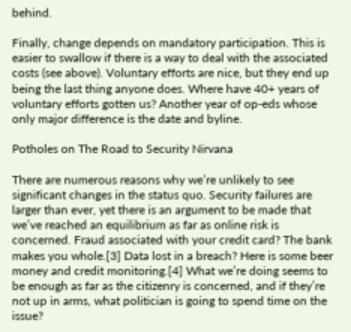behind.

Finally, change depends on mandatory participation. This is easier to swallow if there is a way to deal with the associated costs (see above). Voluntary efforts are nice, but they end up being the last thing anyone does. Where have 40+ years of voluntary efforts gotten us? Another year of op-eds whose only major difference is the date and byline.

Potholes on The Road to Security Nirvana

There are numerous reasons why we’re unlikely to see significant changes in the status quo. Security failures are larger than ever, yet there is an argument to be made that we’ve reached an equilibrium as far as online risk is concerned. Fraud associated with your credit card? The bank makes you whole.[3] Data lost in a breach? Here is some beer money and credit monitoring.[4] What we’re doing seems to be enough as far as the citizenry is concerned, and if they’re not up in arms, what politician is going to spend time on the issue?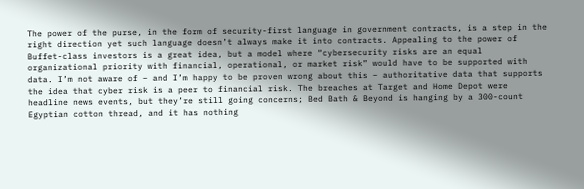The power of the purse, in the form of security-first language in government contracts, is a step in the right direction yet such language doesn’t always make it into contracts. Appealing to the power of Buffet-class investors is a great idea, but a model where “cybersecurity risks are an equal organizational priority with financial, operational, or market risk” would have to be supported with data. I’m not aware of – and I’m happy to be proven wrong about this – authoritative data that supports the idea that cyber risk is a peer to financial risk. The breaches at Target and Home Depot were headline news events, but they’re still going concerns; Bed Bath & Beyond is hanging by a 300-count Egyptian cotton thread, and it has nothing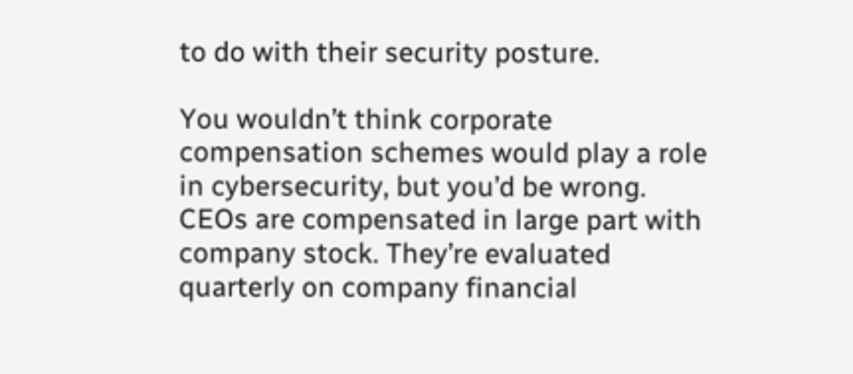to do with their security posture.

You wouldn’t think corporate compensation schemes would play a role in cybersecurity, but you’d be wrong. CEOs are compensated in large part with company stock. They’re evaluated quarterly on company financial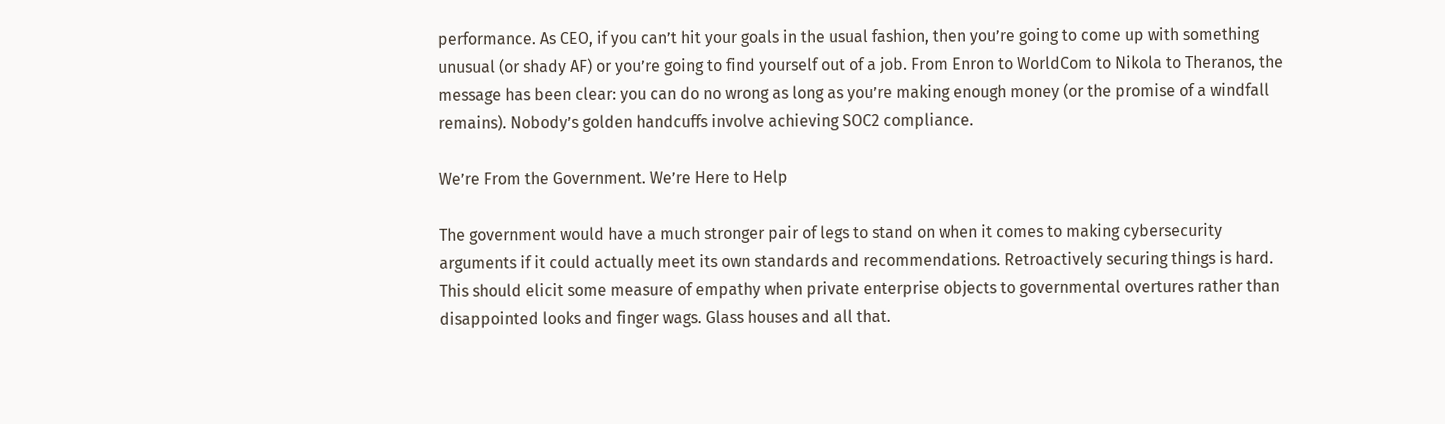performance. As CEO, if you can’t hit your goals in the usual fashion, then you’re going to come up with something unusual (or shady AF) or you’re going to find yourself out of a job. From Enron to WorldCom to Nikola to Theranos, the message has been clear: you can do no wrong as long as you’re making enough money (or the promise of a windfall remains). Nobody’s golden handcuffs involve achieving SOC2 compliance.

We’re From the Government. We’re Here to Help

The government would have a much stronger pair of legs to stand on when it comes to making cybersecurity arguments if it could actually meet its own standards and recommendations. Retroactively securing things is hard. This should elicit some measure of empathy when private enterprise objects to governmental overtures rather than disappointed looks and finger wags. Glass houses and all that.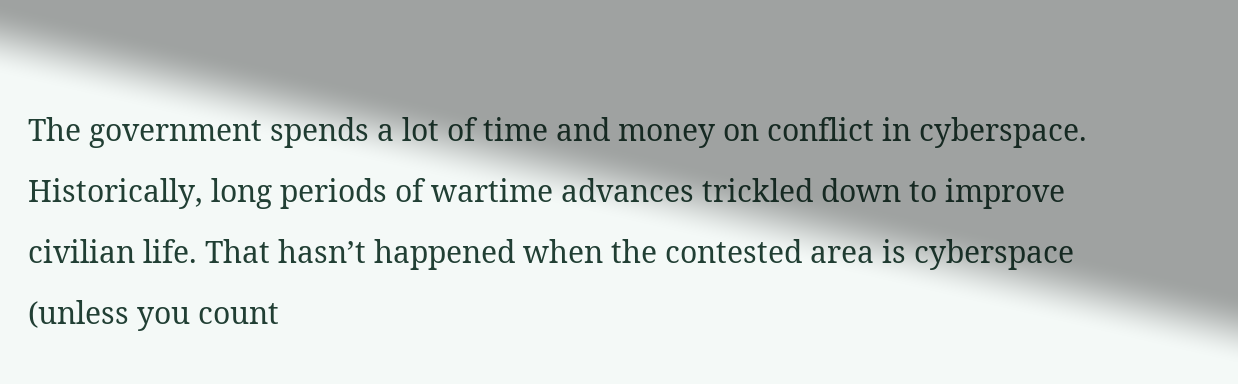The government spends a lot of time and money on conflict in cyberspace. Historically, long periods of wartime advances trickled down to improve civilian life. That hasn’t happened when the contested area is cyberspace (unless you count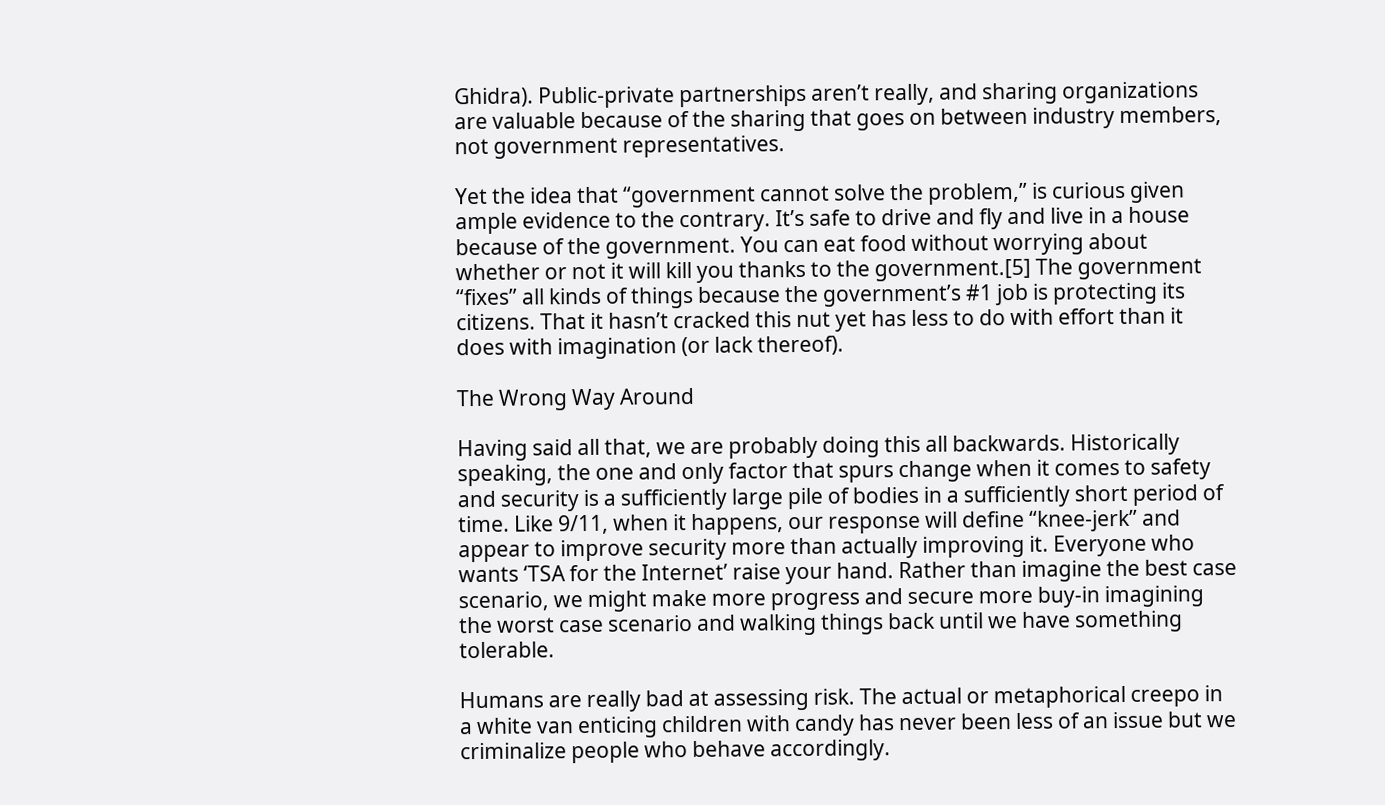Ghidra). Public-private partnerships aren’t really, and sharing organizations are valuable because of the sharing that goes on between industry members, not government representatives.

Yet the idea that “government cannot solve the problem,” is curious given ample evidence to the contrary. It’s safe to drive and fly and live in a house because of the government. You can eat food without worrying about whether or not it will kill you thanks to the government.[5] The government “fixes” all kinds of things because the government’s #1 job is protecting its citizens. That it hasn’t cracked this nut yet has less to do with effort than it does with imagination (or lack thereof).

The Wrong Way Around

Having said all that, we are probably doing this all backwards. Historically speaking, the one and only factor that spurs change when it comes to safety and security is a sufficiently large pile of bodies in a sufficiently short period of time. Like 9/11, when it happens, our response will define “knee-jerk” and appear to improve security more than actually improving it. Everyone who wants ‘TSA for the Internet’ raise your hand. Rather than imagine the best case scenario, we might make more progress and secure more buy-in imagining the worst case scenario and walking things back until we have something tolerable.

Humans are really bad at assessing risk. The actual or metaphorical creepo in a white van enticing children with candy has never been less of an issue but we criminalize people who behave accordingly.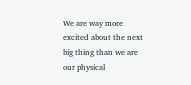We are way more excited about the next big thing than we are our physical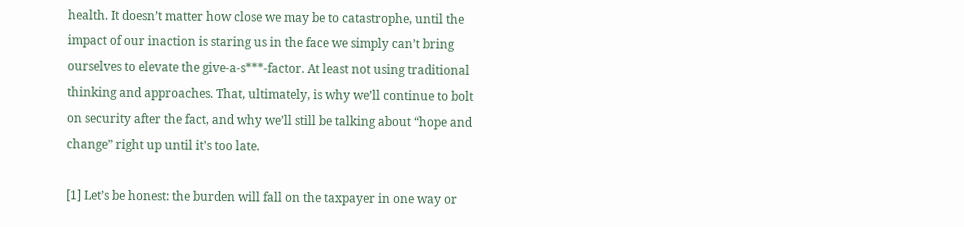health. It doesn’t matter how close we may be to catastrophe, until the impact of our inaction is staring us in the face we simply can’t bring ourselves to elevate the give-a-s***-factor. At least not using traditional thinking and approaches. That, ultimately, is why we’ll continue to bolt on security after the fact, and why we’ll still be talking about “hope and change” right up until it’s too late.

[1] Let’s be honest: the burden will fall on the taxpayer in one way or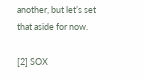another, but let’s set that aside for now.

[2] SOX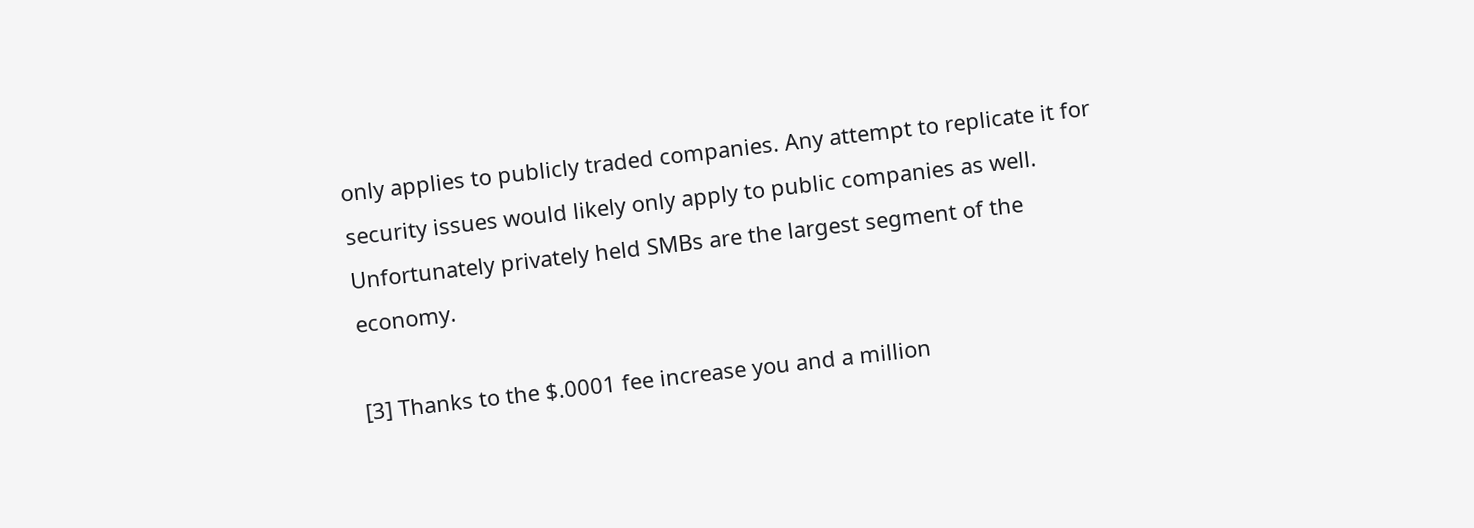only applies to publicly traded companies. Any attempt to replicate it for security issues would likely only apply to public companies as well. Unfortunately privately held SMBs are the largest segment of the economy.

[3] Thanks to the $.0001 fee increase you and a million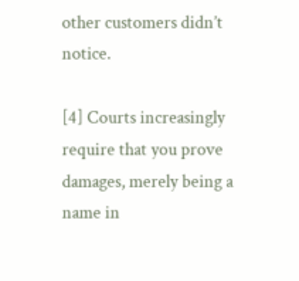other customers didn’t notice.

[4] Courts increasingly require that you prove damages, merely being a name in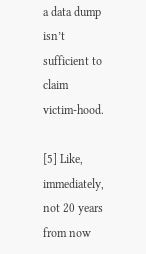a data dump isn’t sufficient to claim victim-hood.

[5] Like, immediately, not 20 years from now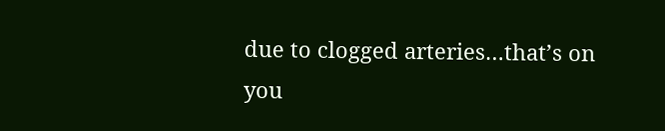due to clogged arteries…that’s on you